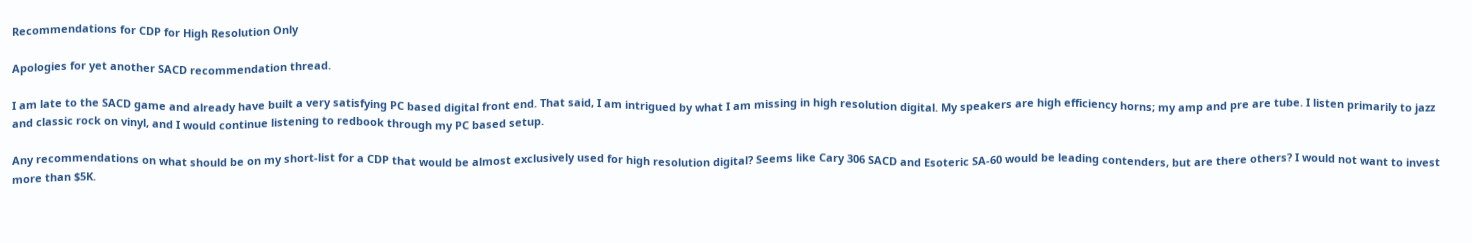Recommendations for CDP for High Resolution Only

Apologies for yet another SACD recommendation thread.

I am late to the SACD game and already have built a very satisfying PC based digital front end. That said, I am intrigued by what I am missing in high resolution digital. My speakers are high efficiency horns; my amp and pre are tube. I listen primarily to jazz and classic rock on vinyl, and I would continue listening to redbook through my PC based setup.

Any recommendations on what should be on my short-list for a CDP that would be almost exclusively used for high resolution digital? Seems like Cary 306 SACD and Esoteric SA-60 would be leading contenders, but are there others? I would not want to invest more than $5K.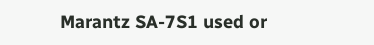Marantz SA-7S1 used or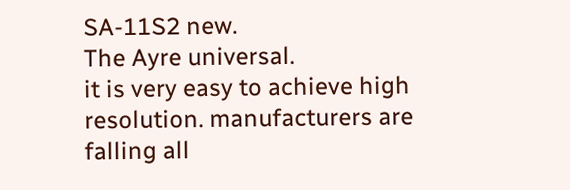SA-11S2 new.
The Ayre universal.
it is very easy to achieve high resolution. manufacturers are falling all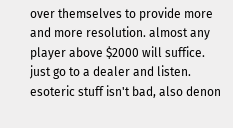over themselves to provide more and more resolution. almost any player above $2000 will suffice. just go to a dealer and listen. esoteric stuff isn't bad, also denon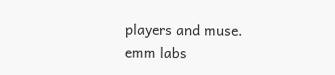players and muse.
emm labs